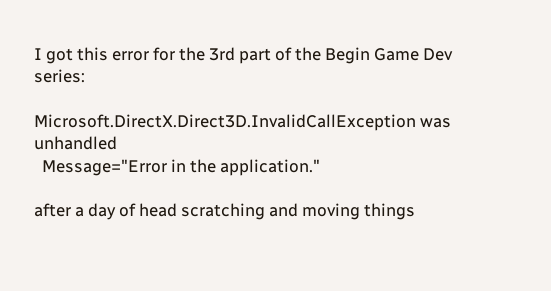I got this error for the 3rd part of the Begin Game Dev series:

Microsoft.DirectX.Direct3D.InvalidCallException was unhandled
  Message="Error in the application."

after a day of head scratching and moving things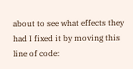about to see what effects they had I fixed it by moving this line of code: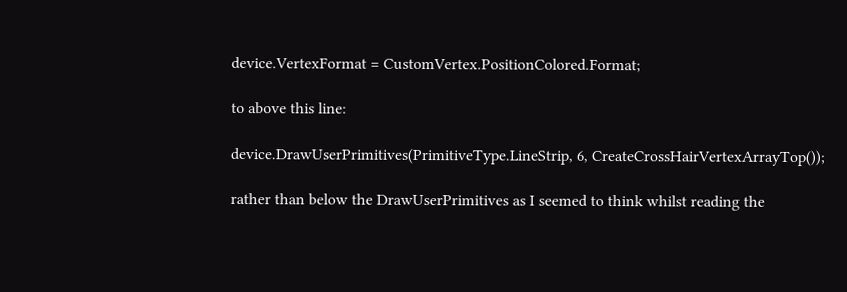device.VertexFormat = CustomVertex.PositionColored.Format;

to above this line:

device.DrawUserPrimitives(PrimitiveType.LineStrip, 6, CreateCrossHairVertexArrayTop());

rather than below the DrawUserPrimitives as I seemed to think whilst reading the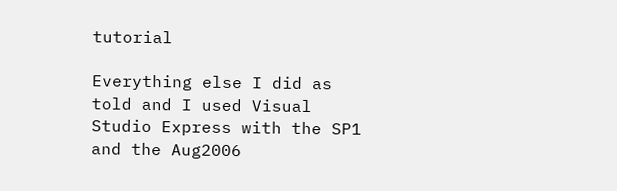tutorial

Everything else I did as told and I used Visual Studio Express with the SP1 and the Aug2006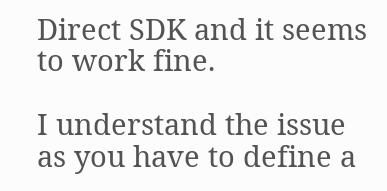Direct SDK and it seems to work fine.

I understand the issue as you have to define a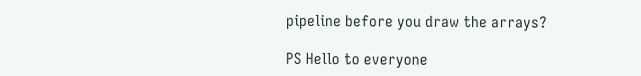pipeline before you draw the arrays?

PS Hello to everyone